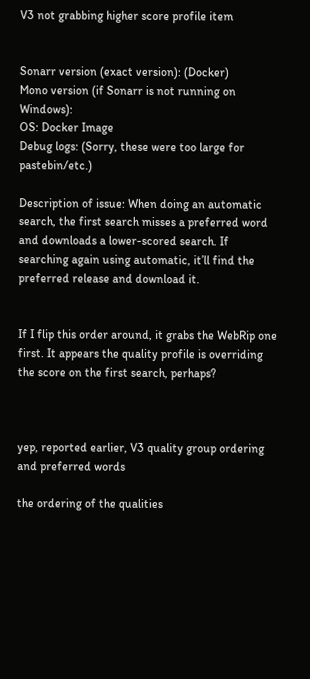V3 not grabbing higher score profile item


Sonarr version (exact version): (Docker)
Mono version (if Sonarr is not running on Windows):
OS: Docker Image
Debug logs: (Sorry, these were too large for pastebin/etc.)

Description of issue: When doing an automatic search, the first search misses a preferred word and downloads a lower-scored search. If searching again using automatic, it’ll find the preferred release and download it.


If I flip this order around, it grabs the WebRip one first. It appears the quality profile is overriding the score on the first search, perhaps?



yep, reported earlier, V3 quality group ordering and preferred words

the ordering of the qualities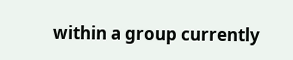within a group currently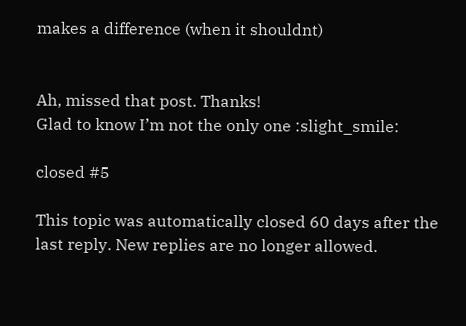makes a difference (when it shouldnt)


Ah, missed that post. Thanks!
Glad to know I’m not the only one :slight_smile:

closed #5

This topic was automatically closed 60 days after the last reply. New replies are no longer allowed.